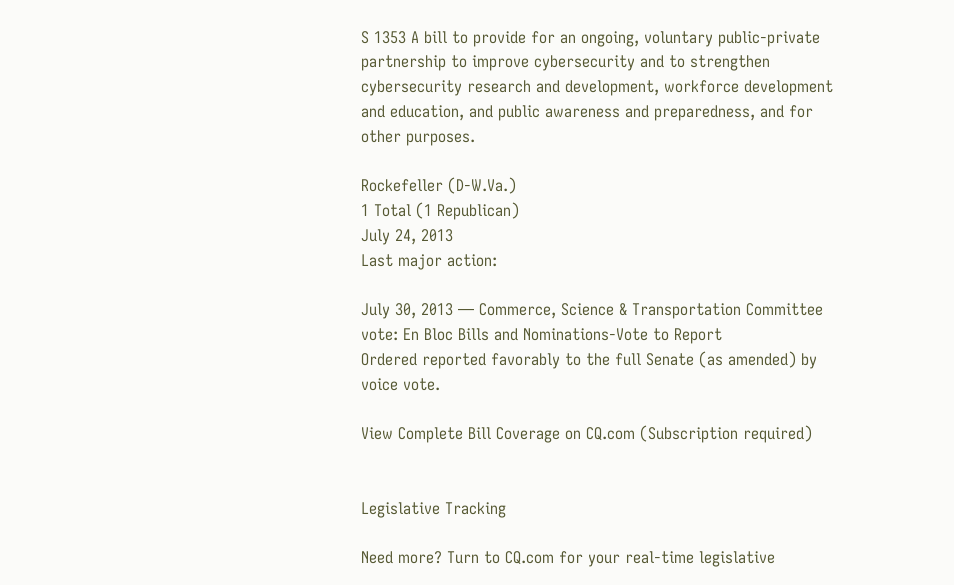S 1353 A bill to provide for an ongoing, voluntary public-private partnership to improve cybersecurity and to strengthen cybersecurity research and development, workforce development and education, and public awareness and preparedness, and for other purposes.

Rockefeller (D-W.Va.)
1 Total (1 Republican)
July 24, 2013
Last major action:

July 30, 2013 — Commerce, Science & Transportation Committee vote: En Bloc Bills and Nominations-Vote to Report
Ordered reported favorably to the full Senate (as amended) by voice vote.

View Complete Bill Coverage on CQ.com (Subscription required)


Legislative Tracking

Need more? Turn to CQ.com for your real-time legislative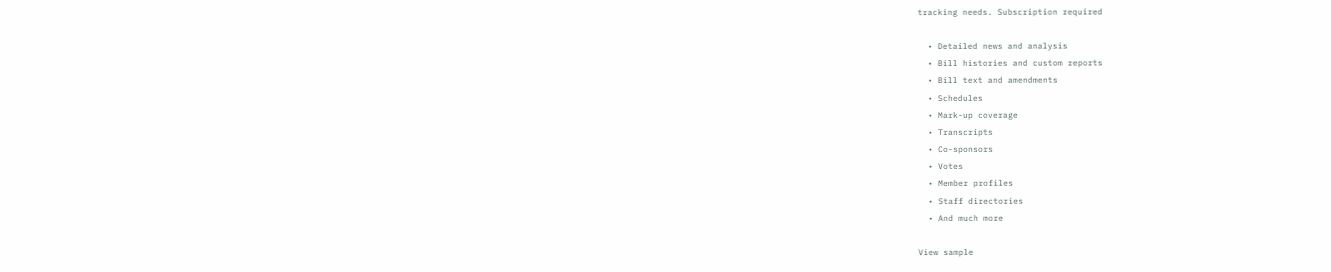tracking needs. Subscription required

  • Detailed news and analysis
  • Bill histories and custom reports
  • Bill text and amendments
  • Schedules
  • Mark-up coverage
  • Transcripts
  • Co-sponsors
  • Votes
  • Member profiles
  • Staff directories
  • And much more

View sample